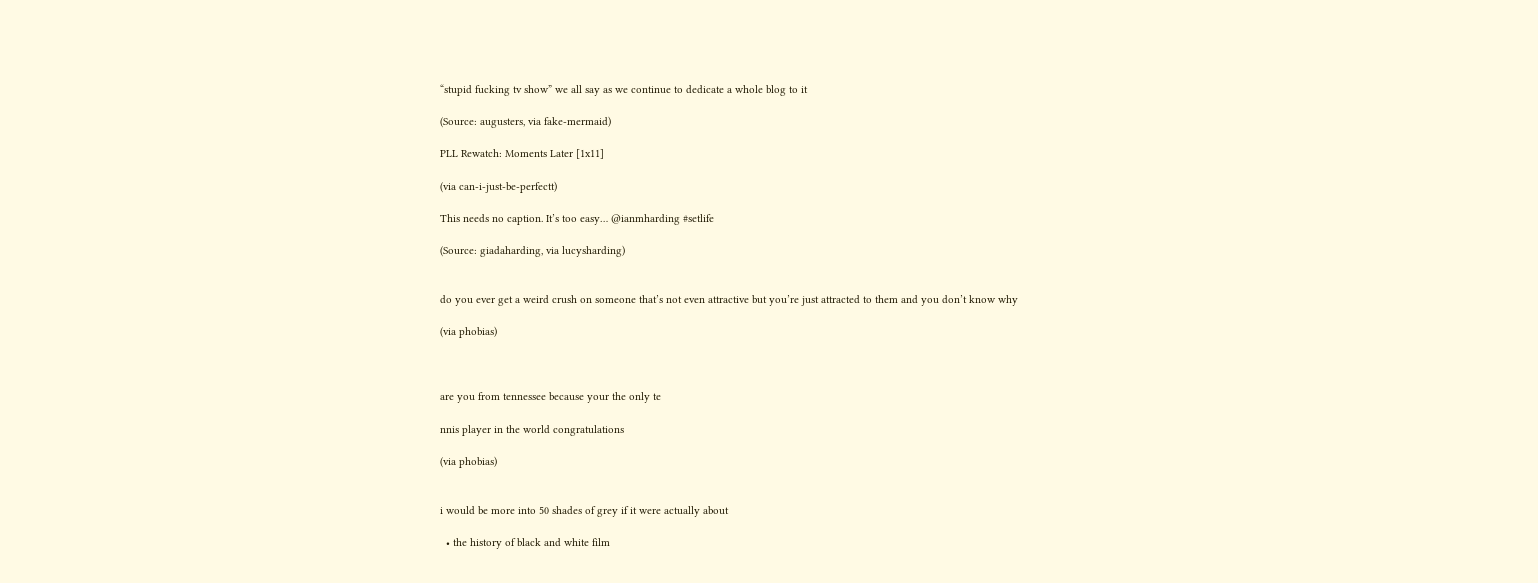“stupid fucking tv show” we all say as we continue to dedicate a whole blog to it

(Source: augusters, via fake-mermaid)

PLL Rewatch: Moments Later [1x11]

(via can-i-just-be-perfectt)

This needs no caption. It’s too easy… @ianmharding #setlife

(Source: giadaharding, via lucysharding)


do you ever get a weird crush on someone that’s not even attractive but you’re just attracted to them and you don’t know why

(via phobias)



are you from tennessee because your the only te

nnis player in the world congratulations

(via phobias)


i would be more into 50 shades of grey if it were actually about

  • the history of black and white film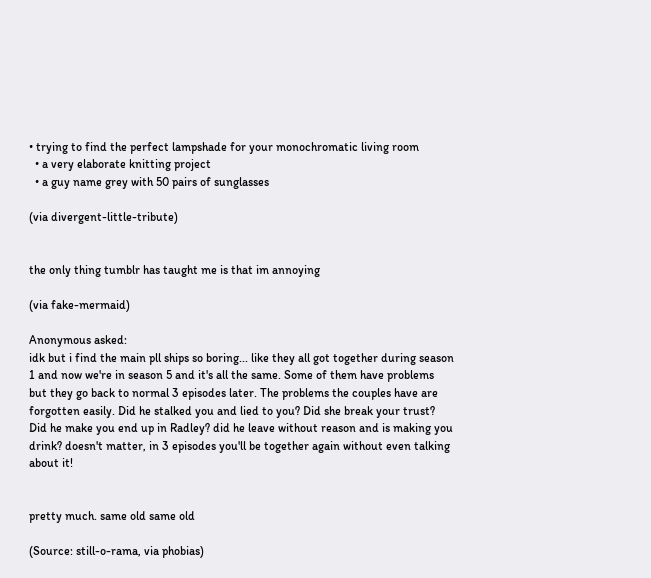• trying to find the perfect lampshade for your monochromatic living room
  • a very elaborate knitting project
  • a guy name grey with 50 pairs of sunglasses

(via divergent-little-tribute)


the only thing tumblr has taught me is that im annoying

(via fake-mermaid)

Anonymous asked:
idk but i find the main pll ships so boring... like they all got together during season 1 and now we're in season 5 and it's all the same. Some of them have problems but they go back to normal 3 episodes later. The problems the couples have are forgotten easily. Did he stalked you and lied to you? Did she break your trust? Did he make you end up in Radley? did he leave without reason and is making you drink? doesn't matter, in 3 episodes you'll be together again without even talking about it!


pretty much. same old same old

(Source: still-o-rama, via phobias)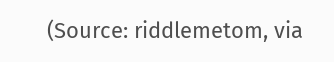(Source: riddlemetom, via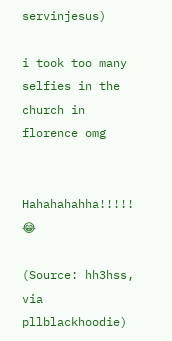servinjesus)

i took too many selfies in the church in florence omg


Hahahahahha!!!!! 😂

(Source: hh3hss, via pllblackhoodie)